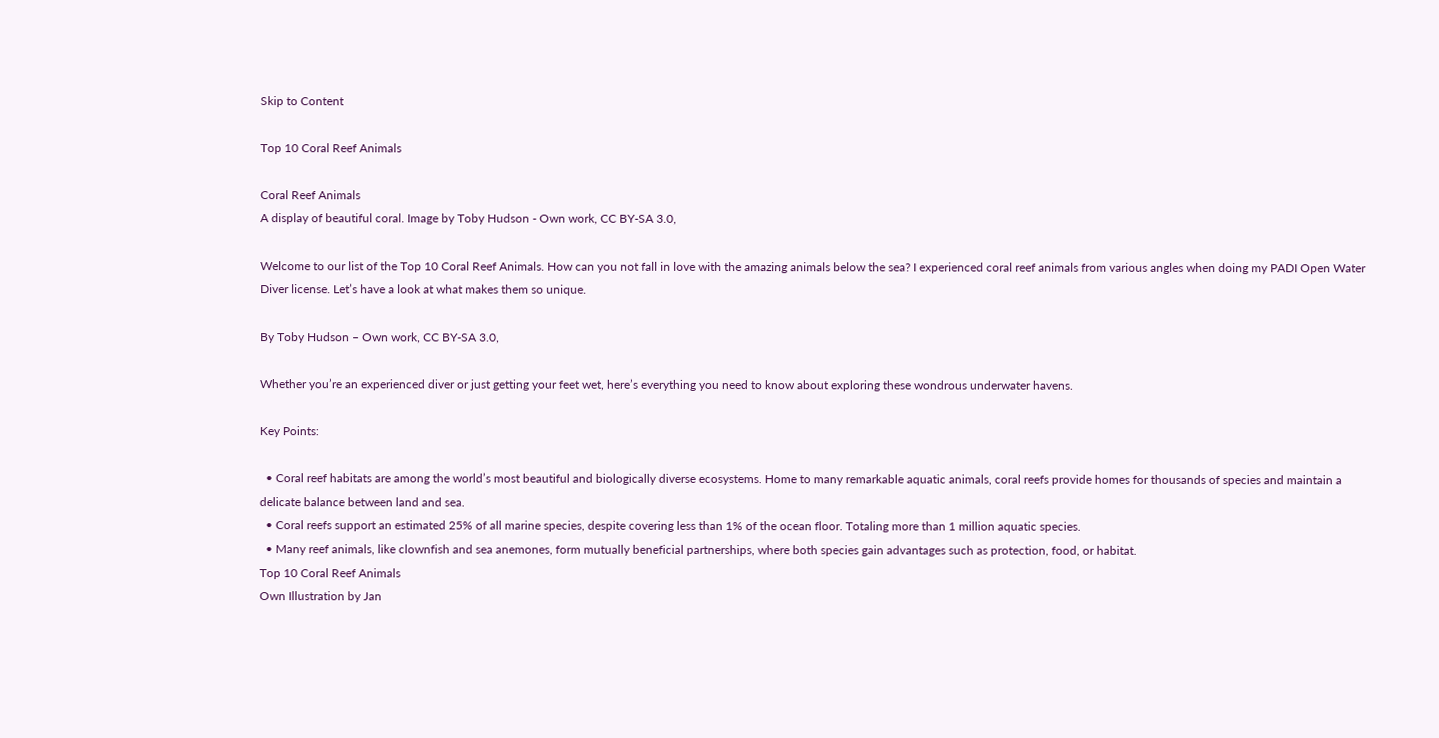Skip to Content

Top 10 Coral Reef Animals

Coral Reef Animals
A display of beautiful coral. Image by Toby Hudson - Own work, CC BY-SA 3.0,

Welcome to our list of the Top 10 Coral Reef Animals. How can you not fall in love with the amazing animals below the sea? I experienced coral reef animals from various angles when doing my PADI Open Water Diver license. Let’s have a look at what makes them so unique.

By Toby Hudson – Own work, CC BY-SA 3.0,

Whether you’re an experienced diver or just getting your feet wet, here’s everything you need to know about exploring these wondrous underwater havens.

Key Points:

  • Coral reef habitats are among the world’s most beautiful and biologically diverse ecosystems. Home to many remarkable aquatic animals, coral reefs provide homes for thousands of species and maintain a delicate balance between land and sea.
  • Coral reefs support an estimated 25% of all marine species, despite covering less than 1% of the ocean floor. Totaling more than 1 million aquatic species.
  • Many reef animals, like clownfish and sea anemones, form mutually beneficial partnerships, where both species gain advantages such as protection, food, or habitat.
Top 10 Coral Reef Animals
Own Illustration by Jan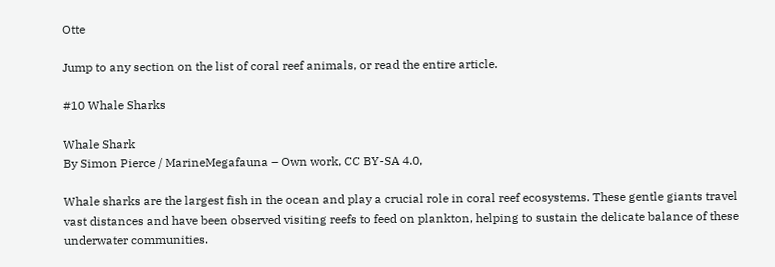Otte

Jump to any section on the list of coral reef animals, or read the entire article.

#10 Whale Sharks

Whale Shark
By Simon Pierce / MarineMegafauna – Own work, CC BY-SA 4.0,

Whale sharks are the largest fish in the ocean and play a crucial role in coral reef ecosystems. These gentle giants travel vast distances and have been observed visiting reefs to feed on plankton, helping to sustain the delicate balance of these underwater communities.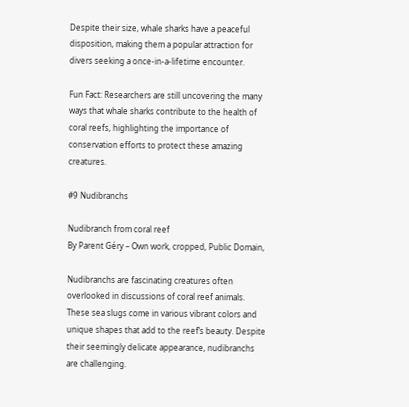Despite their size, whale sharks have a peaceful disposition, making them a popular attraction for divers seeking a once-in-a-lifetime encounter.

Fun Fact: Researchers are still uncovering the many ways that whale sharks contribute to the health of coral reefs, highlighting the importance of conservation efforts to protect these amazing creatures.

#9 Nudibranchs

Nudibranch from coral reef
By Parent Géry – Own work, cropped, Public Domain,

Nudibranchs are fascinating creatures often overlooked in discussions of coral reef animals. These sea slugs come in various vibrant colors and unique shapes that add to the reef’s beauty. Despite their seemingly delicate appearance, nudibranchs are challenging.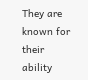They are known for their ability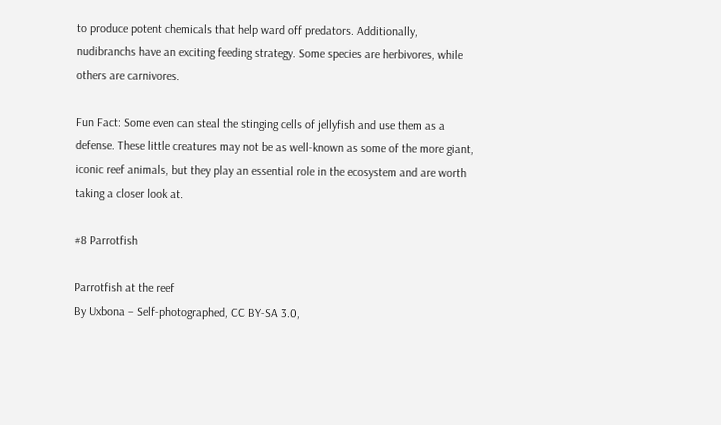to produce potent chemicals that help ward off predators. Additionally, nudibranchs have an exciting feeding strategy. Some species are herbivores, while others are carnivores.

Fun Fact: Some even can steal the stinging cells of jellyfish and use them as a defense. These little creatures may not be as well-known as some of the more giant, iconic reef animals, but they play an essential role in the ecosystem and are worth taking a closer look at.

#8 Parrotfish

Parrotfish at the reef
By Uxbona – Self-photographed, CC BY-SA 3.0,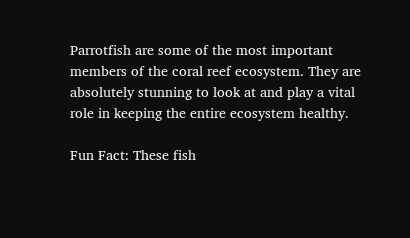Parrotfish are some of the most important members of the coral reef ecosystem. They are absolutely stunning to look at and play a vital role in keeping the entire ecosystem healthy.

Fun Fact: These fish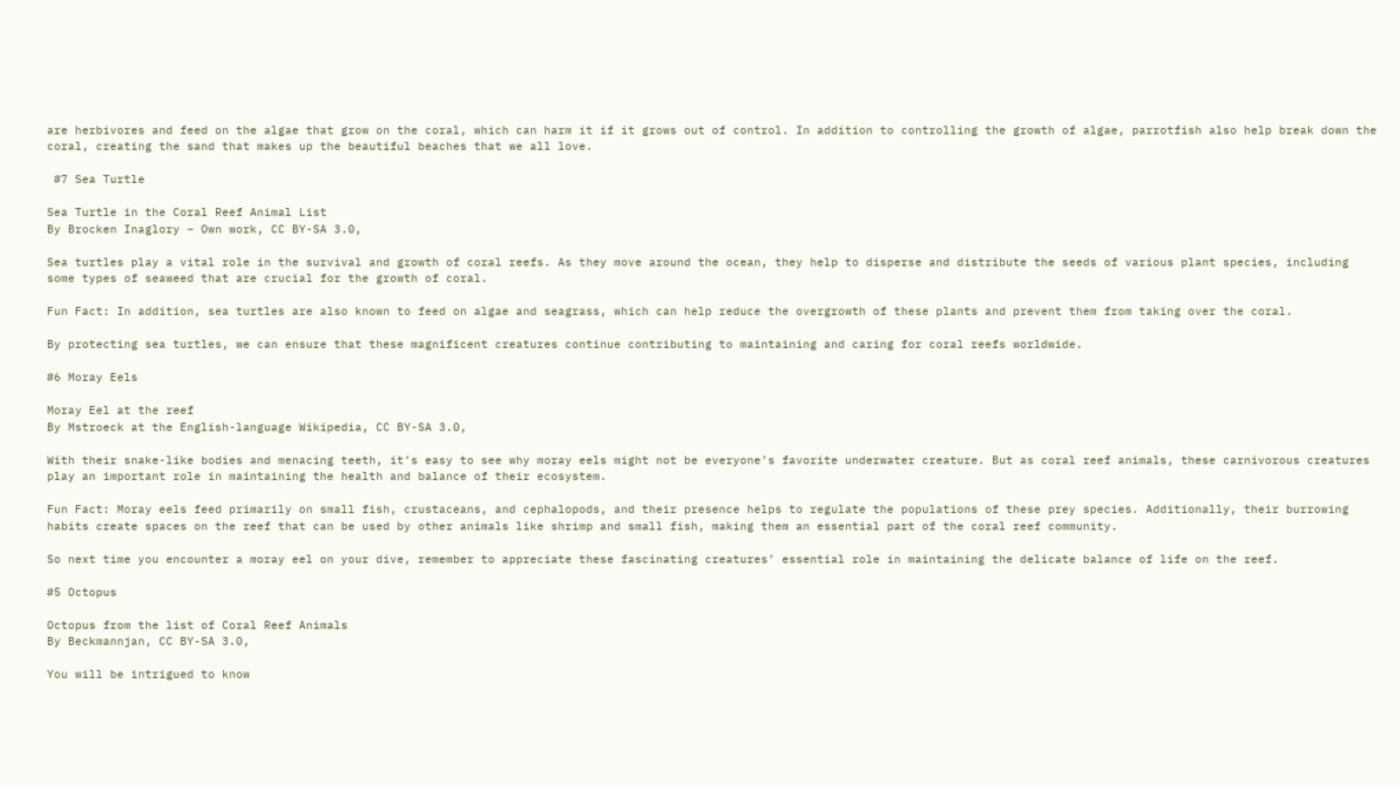are herbivores and feed on the algae that grow on the coral, which can harm it if it grows out of control. In addition to controlling the growth of algae, parrotfish also help break down the coral, creating the sand that makes up the beautiful beaches that we all love.

 #7 Sea Turtle

Sea Turtle in the Coral Reef Animal List
By Brocken Inaglory – Own work, CC BY-SA 3.0,

Sea turtles play a vital role in the survival and growth of coral reefs. As they move around the ocean, they help to disperse and distribute the seeds of various plant species, including some types of seaweed that are crucial for the growth of coral.

Fun Fact: In addition, sea turtles are also known to feed on algae and seagrass, which can help reduce the overgrowth of these plants and prevent them from taking over the coral.

By protecting sea turtles, we can ensure that these magnificent creatures continue contributing to maintaining and caring for coral reefs worldwide.

#6 Moray Eels

Moray Eel at the reef
By Mstroeck at the English-language Wikipedia, CC BY-SA 3.0,

With their snake-like bodies and menacing teeth, it’s easy to see why moray eels might not be everyone’s favorite underwater creature. But as coral reef animals, these carnivorous creatures play an important role in maintaining the health and balance of their ecosystem.

Fun Fact: Moray eels feed primarily on small fish, crustaceans, and cephalopods, and their presence helps to regulate the populations of these prey species. Additionally, their burrowing habits create spaces on the reef that can be used by other animals like shrimp and small fish, making them an essential part of the coral reef community.

So next time you encounter a moray eel on your dive, remember to appreciate these fascinating creatures’ essential role in maintaining the delicate balance of life on the reef.

#5 Octopus

Octopus from the list of Coral Reef Animals
By Beckmannjan, CC BY-SA 3.0,

You will be intrigued to know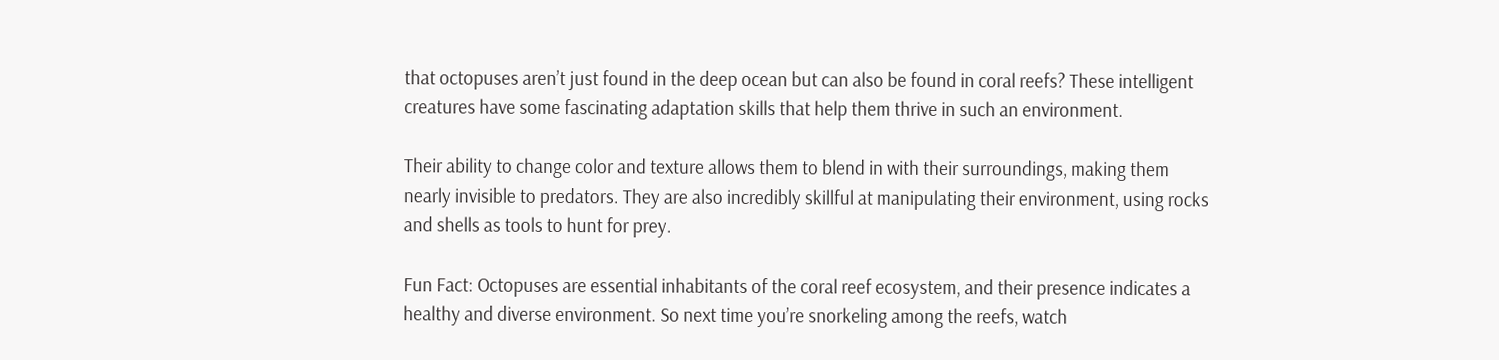that octopuses aren’t just found in the deep ocean but can also be found in coral reefs? These intelligent creatures have some fascinating adaptation skills that help them thrive in such an environment.

Their ability to change color and texture allows them to blend in with their surroundings, making them nearly invisible to predators. They are also incredibly skillful at manipulating their environment, using rocks and shells as tools to hunt for prey.

Fun Fact: Octopuses are essential inhabitants of the coral reef ecosystem, and their presence indicates a healthy and diverse environment. So next time you’re snorkeling among the reefs, watch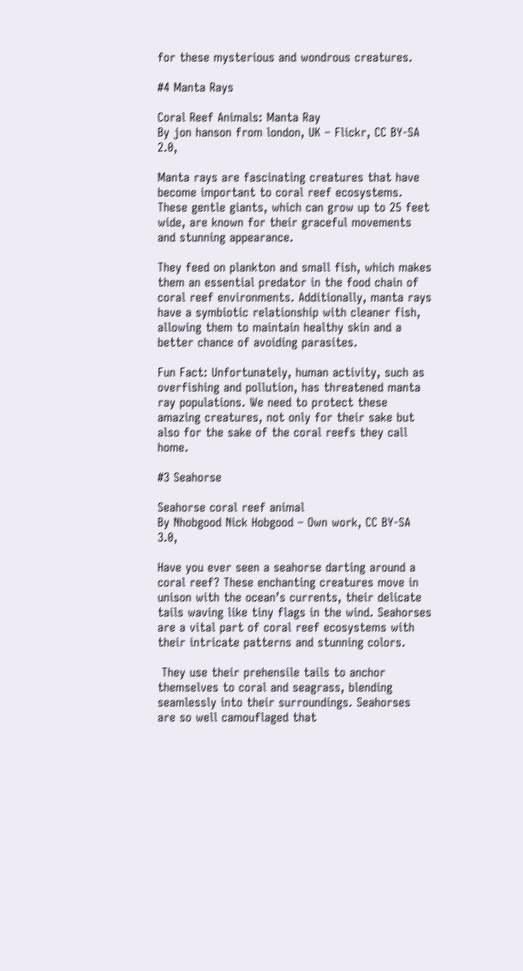for these mysterious and wondrous creatures.

#4 Manta Rays

Coral Reef Animals: Manta Ray
By jon hanson from london, UK – Flickr, CC BY-SA 2.0,

Manta rays are fascinating creatures that have become important to coral reef ecosystems. These gentle giants, which can grow up to 25 feet wide, are known for their graceful movements and stunning appearance.

They feed on plankton and small fish, which makes them an essential predator in the food chain of coral reef environments. Additionally, manta rays have a symbiotic relationship with cleaner fish, allowing them to maintain healthy skin and a better chance of avoiding parasites.

Fun Fact: Unfortunately, human activity, such as overfishing and pollution, has threatened manta ray populations. We need to protect these amazing creatures, not only for their sake but also for the sake of the coral reefs they call home.

#3 Seahorse

Seahorse coral reef animal
By Nhobgood Nick Hobgood – Own work, CC BY-SA 3.0,

Have you ever seen a seahorse darting around a coral reef? These enchanting creatures move in unison with the ocean’s currents, their delicate tails waving like tiny flags in the wind. Seahorses are a vital part of coral reef ecosystems with their intricate patterns and stunning colors.

 They use their prehensile tails to anchor themselves to coral and seagrass, blending seamlessly into their surroundings. Seahorses are so well camouflaged that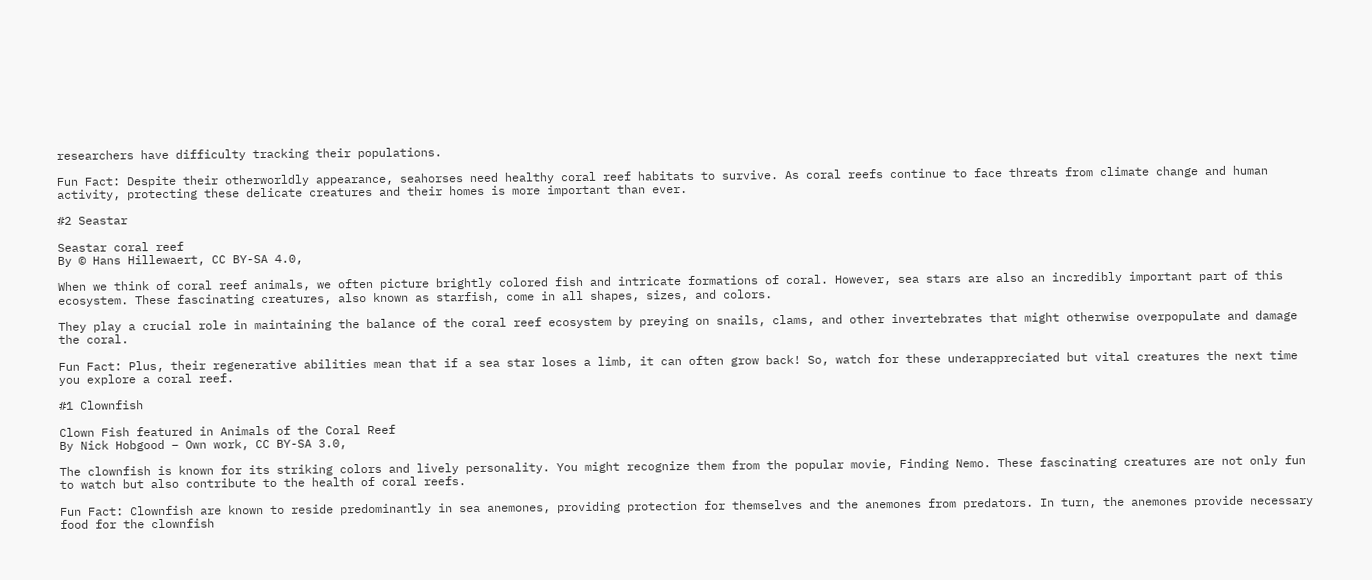researchers have difficulty tracking their populations.

Fun Fact: Despite their otherworldly appearance, seahorses need healthy coral reef habitats to survive. As coral reefs continue to face threats from climate change and human activity, protecting these delicate creatures and their homes is more important than ever.

#2 Seastar

Seastar coral reef
By © Hans Hillewaert, CC BY-SA 4.0,

When we think of coral reef animals, we often picture brightly colored fish and intricate formations of coral. However, sea stars are also an incredibly important part of this ecosystem. These fascinating creatures, also known as starfish, come in all shapes, sizes, and colors.

They play a crucial role in maintaining the balance of the coral reef ecosystem by preying on snails, clams, and other invertebrates that might otherwise overpopulate and damage the coral.

Fun Fact: Plus, their regenerative abilities mean that if a sea star loses a limb, it can often grow back! So, watch for these underappreciated but vital creatures the next time you explore a coral reef.

#1 Clownfish

Clown Fish featured in Animals of the Coral Reef
By Nick Hobgood – Own work, CC BY-SA 3.0,

The clownfish is known for its striking colors and lively personality. You might recognize them from the popular movie, Finding Nemo. These fascinating creatures are not only fun to watch but also contribute to the health of coral reefs.

Fun Fact: Clownfish are known to reside predominantly in sea anemones, providing protection for themselves and the anemones from predators. In turn, the anemones provide necessary food for the clownfish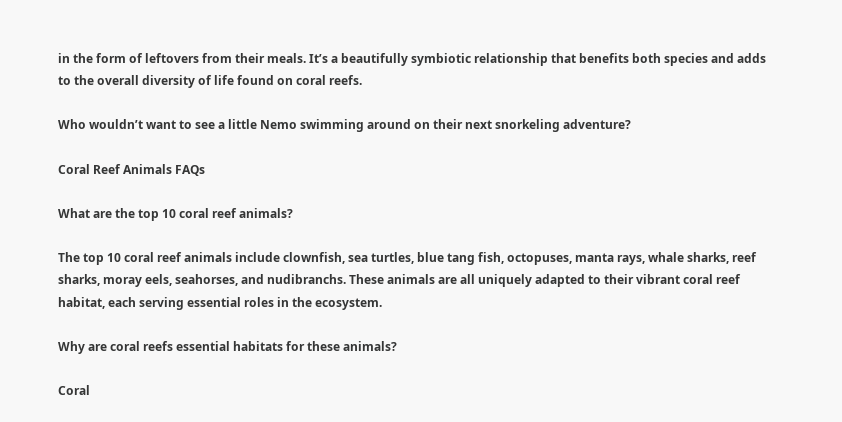in the form of leftovers from their meals. It’s a beautifully symbiotic relationship that benefits both species and adds to the overall diversity of life found on coral reefs.

Who wouldn’t want to see a little Nemo swimming around on their next snorkeling adventure?

Coral Reef Animals FAQs

What are the top 10 coral reef animals?

The top 10 coral reef animals include clownfish, sea turtles, blue tang fish, octopuses, manta rays, whale sharks, reef sharks, moray eels, seahorses, and nudibranchs. These animals are all uniquely adapted to their vibrant coral reef habitat, each serving essential roles in the ecosystem.

Why are coral reefs essential habitats for these animals?

Coral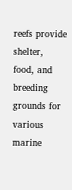reefs provide shelter, food, and breeding grounds for various marine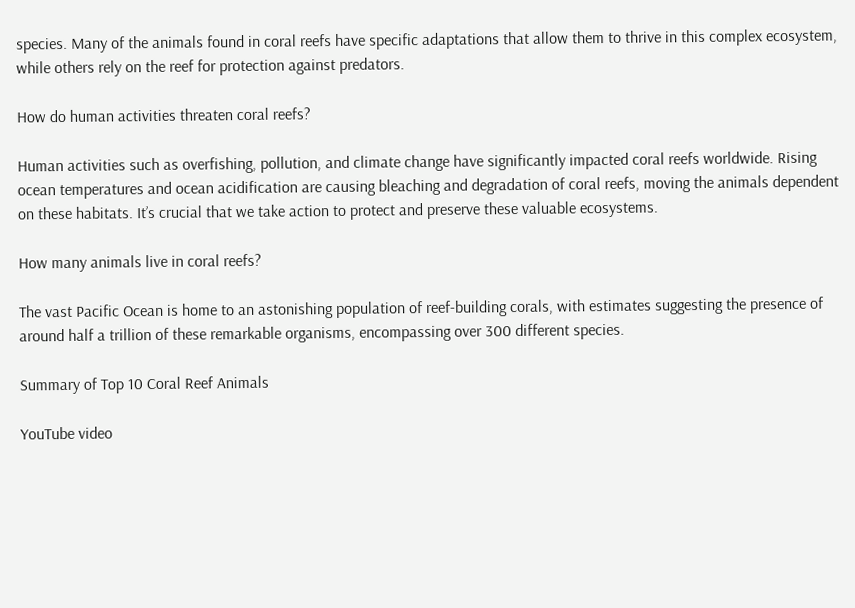species. Many of the animals found in coral reefs have specific adaptations that allow them to thrive in this complex ecosystem, while others rely on the reef for protection against predators.

How do human activities threaten coral reefs?

Human activities such as overfishing, pollution, and climate change have significantly impacted coral reefs worldwide. Rising ocean temperatures and ocean acidification are causing bleaching and degradation of coral reefs, moving the animals dependent on these habitats. It’s crucial that we take action to protect and preserve these valuable ecosystems.

How many animals live in coral reefs?

The vast Pacific Ocean is home to an astonishing population of reef-building corals, with estimates suggesting the presence of around half a trillion of these remarkable organisms, encompassing over 300 different species.

Summary of Top 10 Coral Reef Animals

YouTube video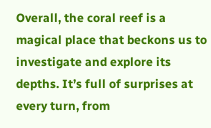Overall, the coral reef is a magical place that beckons us to investigate and explore its depths. It’s full of surprises at every turn, from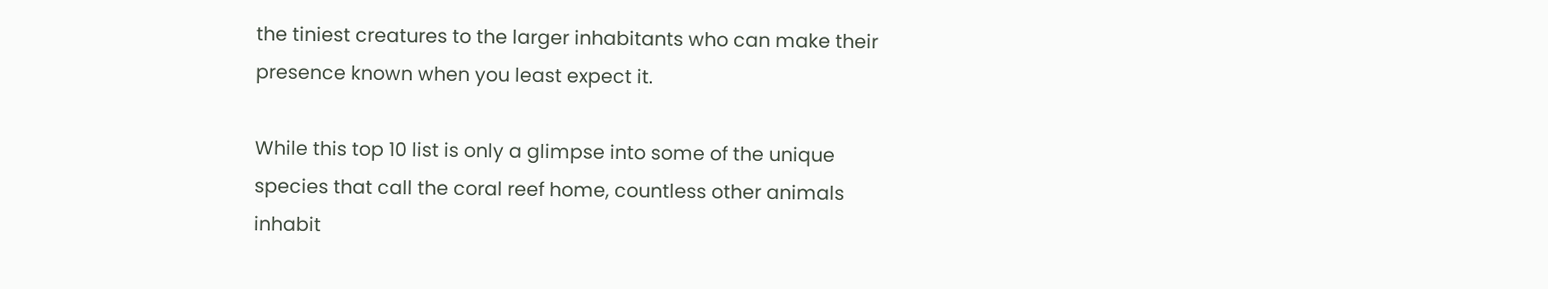the tiniest creatures to the larger inhabitants who can make their presence known when you least expect it.

While this top 10 list is only a glimpse into some of the unique species that call the coral reef home, countless other animals inhabit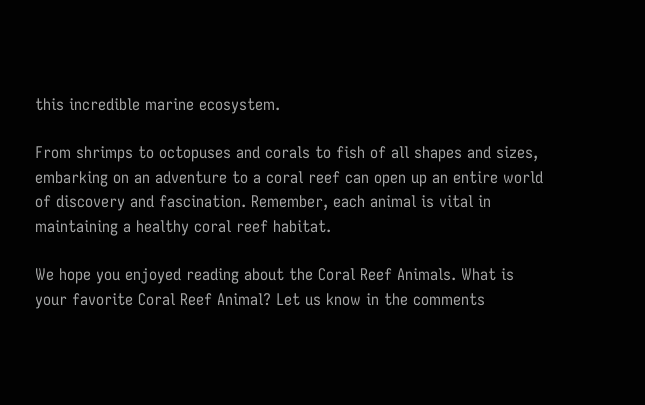this incredible marine ecosystem.

From shrimps to octopuses and corals to fish of all shapes and sizes, embarking on an adventure to a coral reef can open up an entire world of discovery and fascination. Remember, each animal is vital in maintaining a healthy coral reef habitat.

We hope you enjoyed reading about the Coral Reef Animals. What is your favorite Coral Reef Animal? Let us know in the comments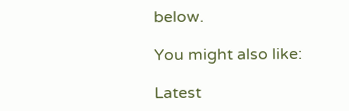below.

You might also like:

Latest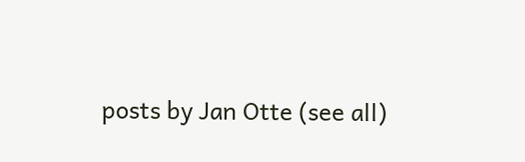posts by Jan Otte (see all)